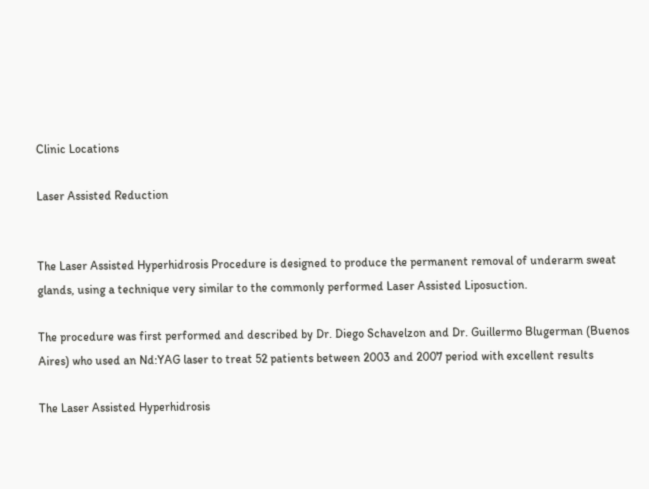Clinic Locations

Laser Assisted Reduction


The Laser Assisted Hyperhidrosis Procedure is designed to produce the permanent removal of underarm sweat glands, using a technique very similar to the commonly performed Laser Assisted Liposuction.

The procedure was first performed and described by Dr. Diego Schavelzon and Dr. Guillermo Blugerman (Buenos Aires) who used an Nd:YAG laser to treat 52 patients between 2003 and 2007 period with excellent results

The Laser Assisted Hyperhidrosis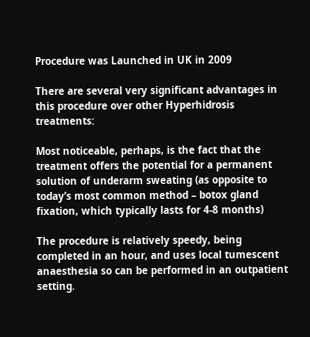Procedure was Launched in UK in 2009

There are several very significant advantages in this procedure over other Hyperhidrosis treatments:

Most noticeable, perhaps, is the fact that the treatment offers the potential for a permanent solution of underarm sweating (as opposite to today’s most common method – botox gland fixation, which typically lasts for 4-8 months)

The procedure is relatively speedy, being completed in an hour, and uses local tumescent anaesthesia so can be performed in an outpatient setting.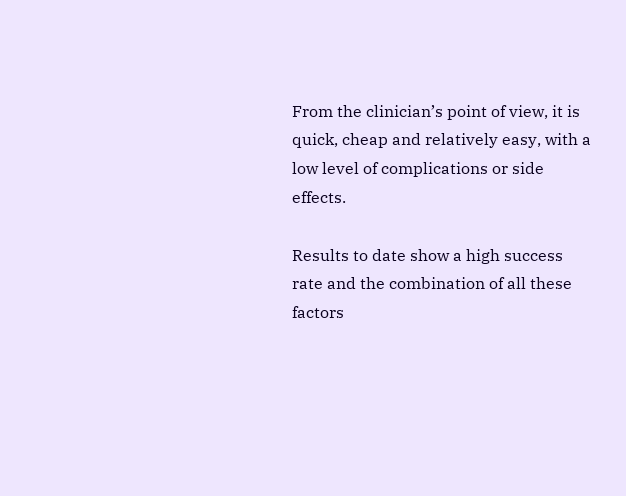From the clinician’s point of view, it is quick, cheap and relatively easy, with a low level of complications or side effects.

Results to date show a high success rate and the combination of all these factors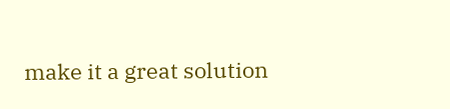make it a great solution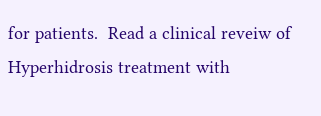for patients.  Read a clinical reveiw of Hyperhidrosis treatment with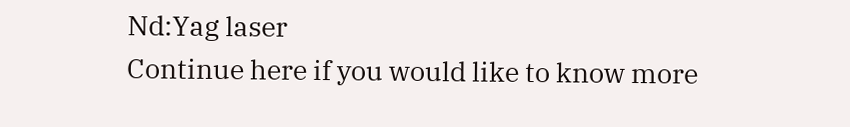Nd:Yag laser
Continue here if you would like to know more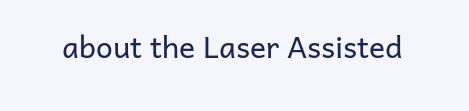about the Laser Assisted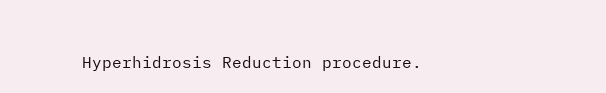Hyperhidrosis Reduction procedure.